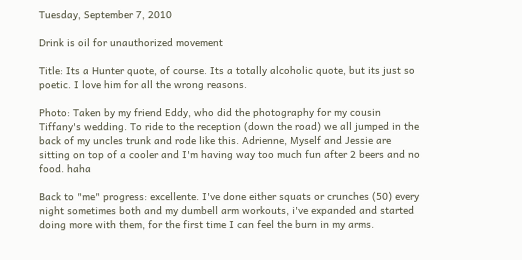Tuesday, September 7, 2010

Drink is oil for unauthorized movement

Title: Its a Hunter quote, of course. Its a totally alcoholic quote, but its just so poetic. I love him for all the wrong reasons.

Photo: Taken by my friend Eddy, who did the photography for my cousin Tiffany's wedding. To ride to the reception (down the road) we all jumped in the back of my uncles trunk and rode like this. Adrienne, Myself and Jessie are sitting on top of a cooler and I'm having way too much fun after 2 beers and no food. haha

Back to "me" progress: excellente. I've done either squats or crunches (50) every night sometimes both and my dumbell arm workouts, i've expanded and started doing more with them, for the first time I can feel the burn in my arms.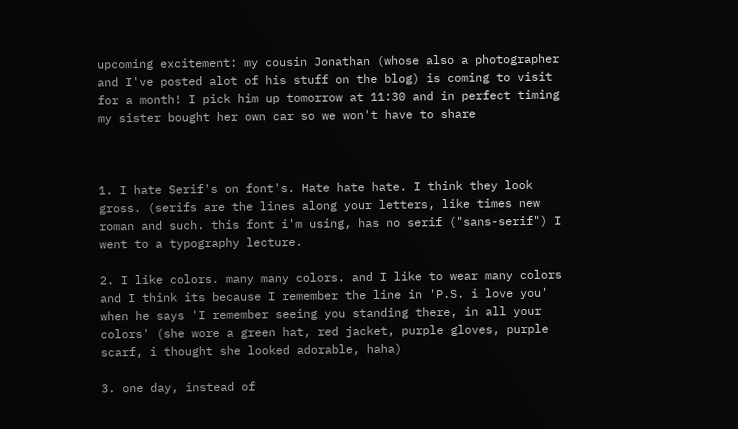upcoming excitement: my cousin Jonathan (whose also a photographer and I've posted alot of his stuff on the blog) is coming to visit for a month! I pick him up tomorrow at 11:30 and in perfect timing my sister bought her own car so we won't have to share



1. I hate Serif's on font's. Hate hate hate. I think they look gross. (serifs are the lines along your letters, like times new roman and such. this font i'm using, has no serif ("sans-serif") I went to a typography lecture.

2. I like colors. many many colors. and I like to wear many colors and I think its because I remember the line in 'P.S. i love you' when he says 'I remember seeing you standing there, in all your colors' (she wore a green hat, red jacket, purple gloves, purple scarf, i thought she looked adorable, haha)

3. one day, instead of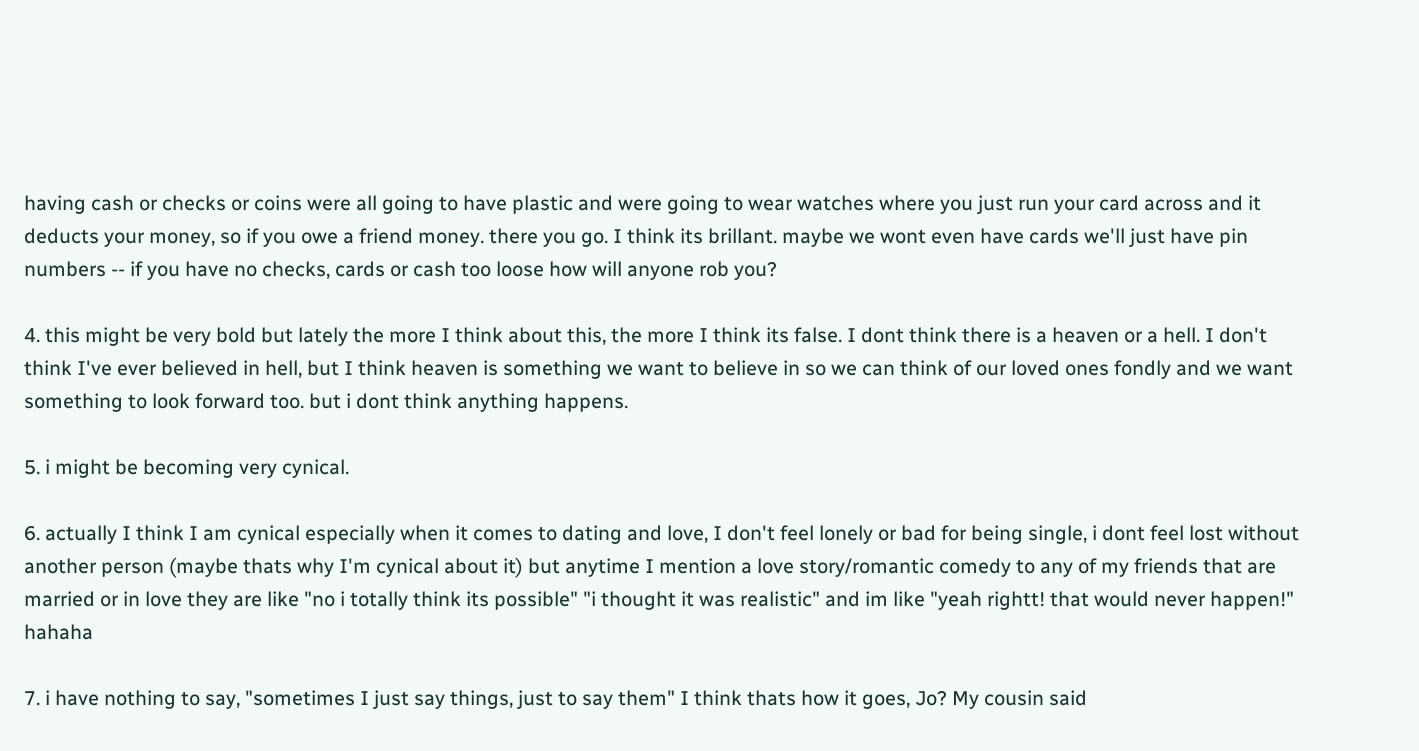having cash or checks or coins were all going to have plastic and were going to wear watches where you just run your card across and it deducts your money, so if you owe a friend money. there you go. I think its brillant. maybe we wont even have cards we'll just have pin numbers -- if you have no checks, cards or cash too loose how will anyone rob you?

4. this might be very bold but lately the more I think about this, the more I think its false. I dont think there is a heaven or a hell. I don't think I've ever believed in hell, but I think heaven is something we want to believe in so we can think of our loved ones fondly and we want something to look forward too. but i dont think anything happens.

5. i might be becoming very cynical.

6. actually I think I am cynical especially when it comes to dating and love, I don't feel lonely or bad for being single, i dont feel lost without another person (maybe thats why I'm cynical about it) but anytime I mention a love story/romantic comedy to any of my friends that are married or in love they are like "no i totally think its possible" "i thought it was realistic" and im like "yeah rightt! that would never happen!" hahaha

7. i have nothing to say, "sometimes I just say things, just to say them" I think thats how it goes, Jo? My cousin said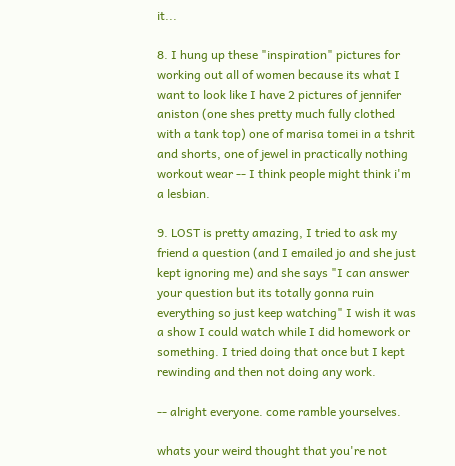it...

8. I hung up these "inspiration" pictures for working out all of women because its what I want to look like I have 2 pictures of jennifer aniston (one shes pretty much fully clothed with a tank top) one of marisa tomei in a tshrit and shorts, one of jewel in practically nothing workout wear -- I think people might think i'm a lesbian.

9. LOST is pretty amazing, I tried to ask my friend a question (and I emailed jo and she just kept ignoring me) and she says "I can answer your question but its totally gonna ruin everything so just keep watching" I wish it was a show I could watch while I did homework or something. I tried doing that once but I kept rewinding and then not doing any work.

-- alright everyone. come ramble yourselves.

whats your weird thought that you're not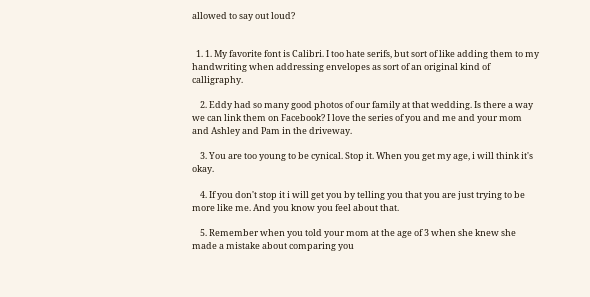allowed to say out loud?


  1. 1. My favorite font is Calibri. I too hate serifs, but sort of like adding them to my handwriting when addressing envelopes as sort of an original kind of calligraphy.

    2. Eddy had so many good photos of our family at that wedding. Is there a way we can link them on Facebook? I love the series of you and me and your mom and Ashley and Pam in the driveway.

    3. You are too young to be cynical. Stop it. When you get my age, i will think it's okay.

    4. If you don't stop it i will get you by telling you that you are just trying to be more like me. And you know you feel about that.

    5. Remember when you told your mom at the age of 3 when she knew she made a mistake about comparing you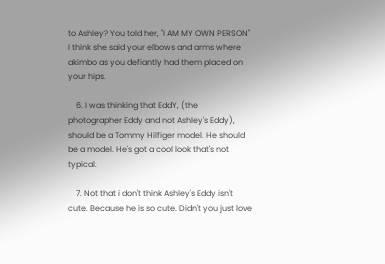to Ashley? You told her, "I AM MY OWN PERSON" I think she said your elbows and arms where akimbo as you defiantly had them placed on your hips.

    6. I was thinking that EddY, (the photographer Eddy and not Ashley's Eddy), should be a Tommy Hilfiger model. He should be a model. He's got a cool look that's not typical.

    7. Not that i don't think Ashley's Eddy isn't cute. Because he is so cute. Didn't you just love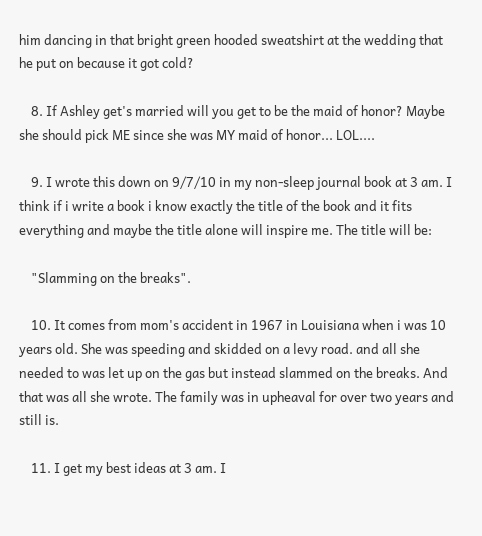him dancing in that bright green hooded sweatshirt at the wedding that he put on because it got cold?

    8. If Ashley get's married will you get to be the maid of honor? Maybe she should pick ME since she was MY maid of honor... LOL....

    9. I wrote this down on 9/7/10 in my non-sleep journal book at 3 am. I think if i write a book i know exactly the title of the book and it fits everything and maybe the title alone will inspire me. The title will be:

    "Slamming on the breaks".

    10. It comes from mom's accident in 1967 in Louisiana when i was 10 years old. She was speeding and skidded on a levy road. and all she needed to was let up on the gas but instead slammed on the breaks. And that was all she wrote. The family was in upheaval for over two years and still is.

    11. I get my best ideas at 3 am. I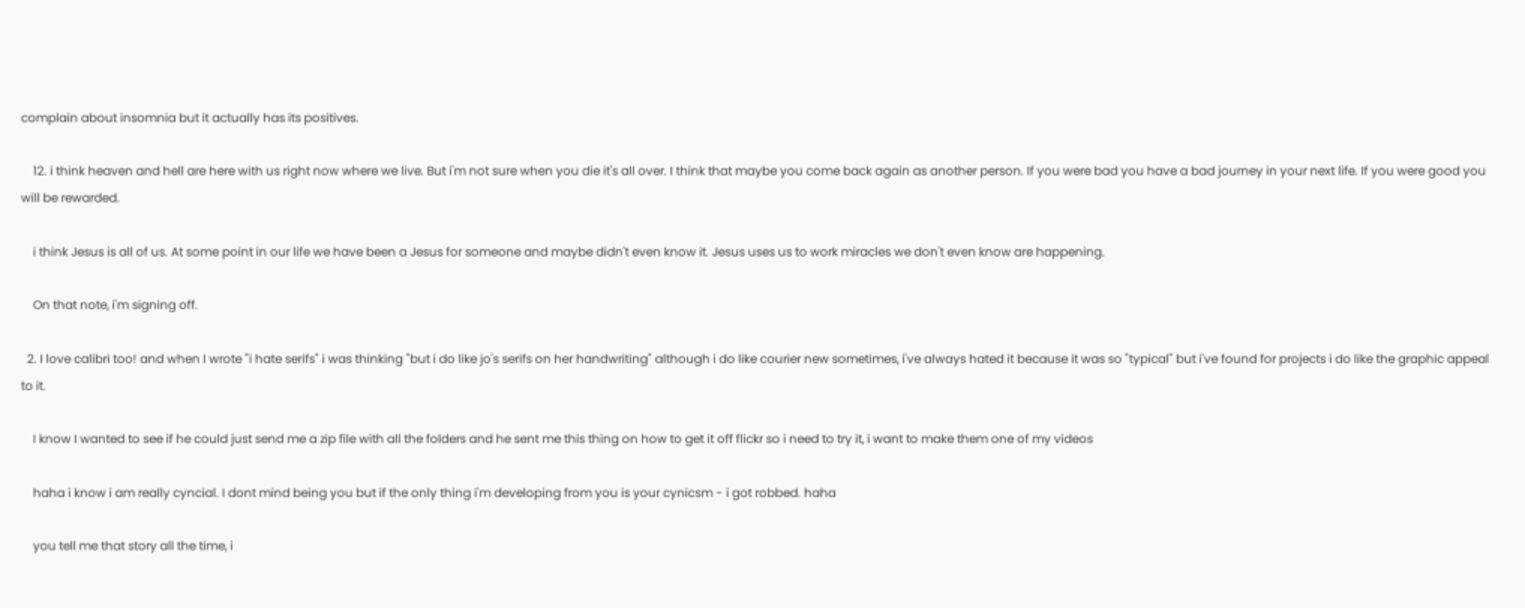complain about insomnia but it actually has its positives.

    12. i think heaven and hell are here with us right now where we live. But i'm not sure when you die it's all over. I think that maybe you come back again as another person. If you were bad you have a bad journey in your next life. If you were good you will be rewarded.

    i think Jesus is all of us. At some point in our life we have been a Jesus for someone and maybe didn't even know it. Jesus uses us to work miracles we don't even know are happening.

    On that note, i'm signing off.

  2. I love calibri too! and when I wrote "i hate serifs" i was thinking "but i do like jo's serifs on her handwriting" although i do like courier new sometimes, i've always hated it because it was so "typical" but i've found for projects i do like the graphic appeal to it.

    I know I wanted to see if he could just send me a zip file with all the folders and he sent me this thing on how to get it off flickr so i need to try it, i want to make them one of my videos

    haha i know i am really cyncial. I dont mind being you but if the only thing i'm developing from you is your cynicsm - i got robbed. haha

    you tell me that story all the time, i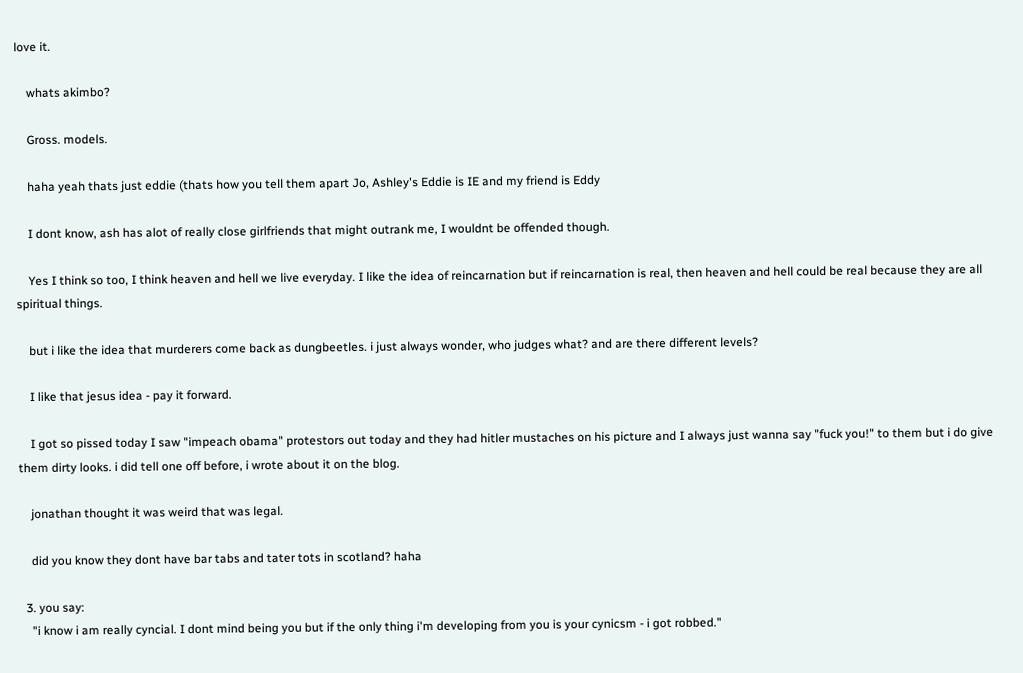love it.

    whats akimbo?

    Gross. models.

    haha yeah thats just eddie (thats how you tell them apart Jo, Ashley's Eddie is IE and my friend is Eddy

    I dont know, ash has alot of really close girlfriends that might outrank me, I wouldnt be offended though.

    Yes I think so too, I think heaven and hell we live everyday. I like the idea of reincarnation but if reincarnation is real, then heaven and hell could be real because they are all spiritual things.

    but i like the idea that murderers come back as dungbeetles. i just always wonder, who judges what? and are there different levels?

    I like that jesus idea - pay it forward.

    I got so pissed today I saw "impeach obama" protestors out today and they had hitler mustaches on his picture and I always just wanna say "fuck you!" to them but i do give them dirty looks. i did tell one off before, i wrote about it on the blog.

    jonathan thought it was weird that was legal.

    did you know they dont have bar tabs and tater tots in scotland? haha

  3. you say:
    "i know i am really cyncial. I dont mind being you but if the only thing i'm developing from you is your cynicsm - i got robbed."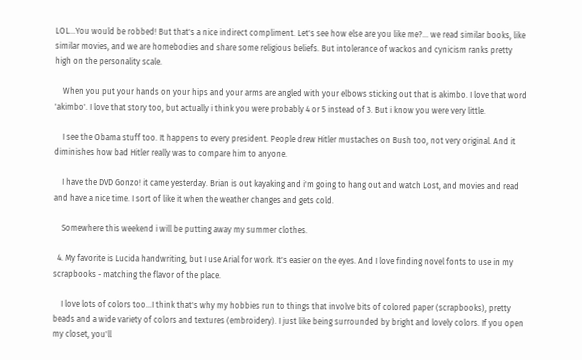LOL...You would be robbed! But that's a nice indirect compliment. Let's see how else are you like me?... we read similar books, like similar movies, and we are homebodies and share some religious beliefs. But intolerance of wackos and cynicism ranks pretty high on the personality scale.

    When you put your hands on your hips and your arms are angled with your elbows sticking out that is akimbo. I love that word 'akimbo'. I love that story too, but actually i think you were probably 4 or 5 instead of 3. But i know you were very little.

    I see the Obama stuff too. It happens to every president. People drew Hitler mustaches on Bush too, not very original. And it diminishes how bad Hitler really was to compare him to anyone.

    I have the DVD Gonzo! it came yesterday. Brian is out kayaking and i'm going to hang out and watch Lost, and movies and read and have a nice time. I sort of like it when the weather changes and gets cold.

    Somewhere this weekend i will be putting away my summer clothes.

  4. My favorite is Lucida handwriting, but I use Arial for work. It's easier on the eyes. And I love finding novel fonts to use in my scrapbooks - matching the flavor of the place.

    I love lots of colors too...I think that's why my hobbies run to things that involve bits of colored paper (scrapbooks), pretty beads and a wide variety of colors and textures (embroidery). I just like being surrounded by bright and lovely colors. If you open my closet, you'll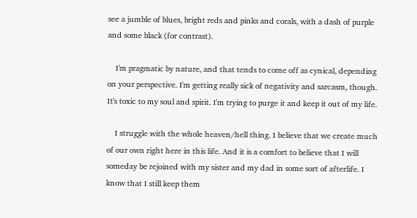see a jumble of blues, bright reds and pinks and corals, with a dash of purple and some black (for contrast).

    I'm pragmatic by nature, and that tends to come off as cynical, depending on your perspective. I'm getting really sick of negativity and sarcasm, though. It's toxic to my soul and spirit. I'm trying to purge it and keep it out of my life.

    I struggle with the whole heaven/hell thing. I believe that we create much of our own right here in this life. And it is a comfort to believe that I will someday be rejoined with my sister and my dad in some sort of afterlife. I know that I still keep them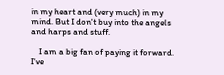in my heart and (very much) in my mind. But I don't buy into the angels and harps and stuff.

    I am a big fan of paying it forward. I've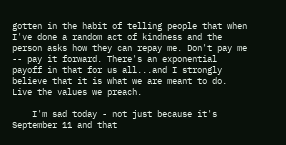gotten in the habit of telling people that when I've done a random act of kindness and the person asks how they can repay me. Don't pay me -- pay it forward. There's an exponential payoff in that for us all...and I strongly believe that it is what we are meant to do. Live the values we preach.

    I'm sad today - not just because it's September 11 and that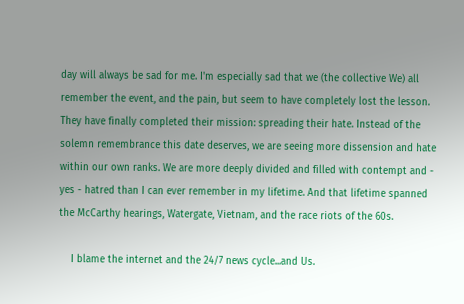day will always be sad for me. I'm especially sad that we (the collective We) all remember the event, and the pain, but seem to have completely lost the lesson. They have finally completed their mission: spreading their hate. Instead of the solemn remembrance this date deserves, we are seeing more dissension and hate within our own ranks. We are more deeply divided and filled with contempt and - yes - hatred than I can ever remember in my lifetime. And that lifetime spanned the McCarthy hearings, Watergate, Vietnam, and the race riots of the 60s.

    I blame the internet and the 24/7 news cycle...and Us.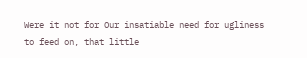Were it not for Our insatiable need for ugliness to feed on, that little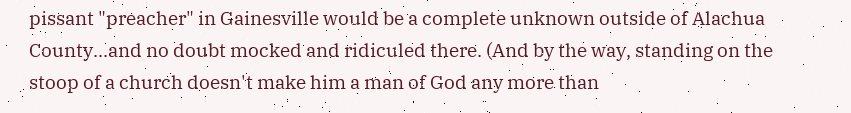pissant "preacher" in Gainesville would be a complete unknown outside of Alachua County...and no doubt mocked and ridiculed there. (And by the way, standing on the stoop of a church doesn't make him a man of God any more than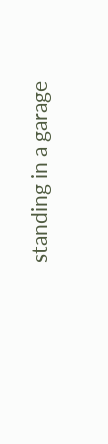standing in a garage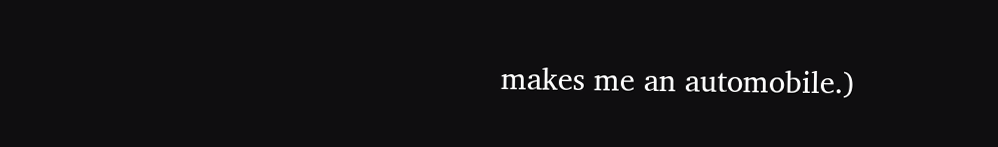makes me an automobile.)